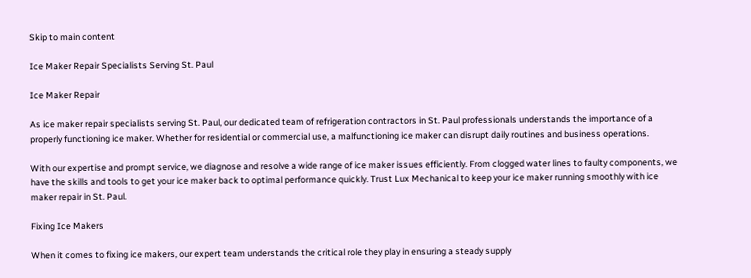Skip to main content

Ice Maker Repair Specialists Serving St. Paul

Ice Maker Repair

As ice maker repair specialists serving St. Paul, our dedicated team of refrigeration contractors in St. Paul professionals understands the importance of a properly functioning ice maker. Whether for residential or commercial use, a malfunctioning ice maker can disrupt daily routines and business operations.

With our expertise and prompt service, we diagnose and resolve a wide range of ice maker issues efficiently. From clogged water lines to faulty components, we have the skills and tools to get your ice maker back to optimal performance quickly. Trust Lux Mechanical to keep your ice maker running smoothly with ice maker repair in St. Paul.

Fixing Ice Makers

When it comes to fixing ice makers, our expert team understands the critical role they play in ensuring a steady supply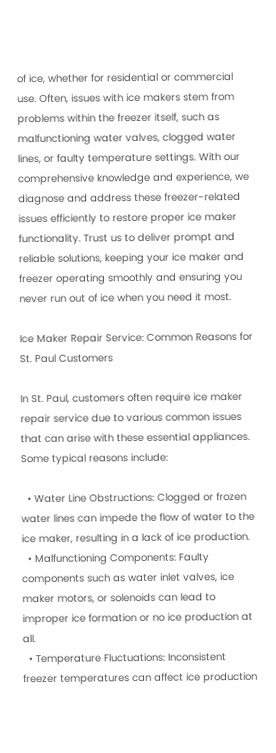of ice, whether for residential or commercial use. Often, issues with ice makers stem from problems within the freezer itself, such as malfunctioning water valves, clogged water lines, or faulty temperature settings. With our comprehensive knowledge and experience, we diagnose and address these freezer-related issues efficiently to restore proper ice maker functionality. Trust us to deliver prompt and reliable solutions, keeping your ice maker and freezer operating smoothly and ensuring you never run out of ice when you need it most.

Ice Maker Repair Service: Common Reasons for St. Paul Customers

In St. Paul, customers often require ice maker repair service due to various common issues that can arise with these essential appliances. Some typical reasons include:

  • Water Line Obstructions: Clogged or frozen water lines can impede the flow of water to the ice maker, resulting in a lack of ice production.
  • Malfunctioning Components: Faulty components such as water inlet valves, ice maker motors, or solenoids can lead to improper ice formation or no ice production at all.
  • Temperature Fluctuations: Inconsistent freezer temperatures can affect ice production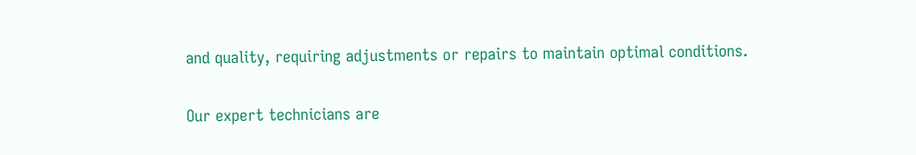and quality, requiring adjustments or repairs to maintain optimal conditions.

Our expert technicians are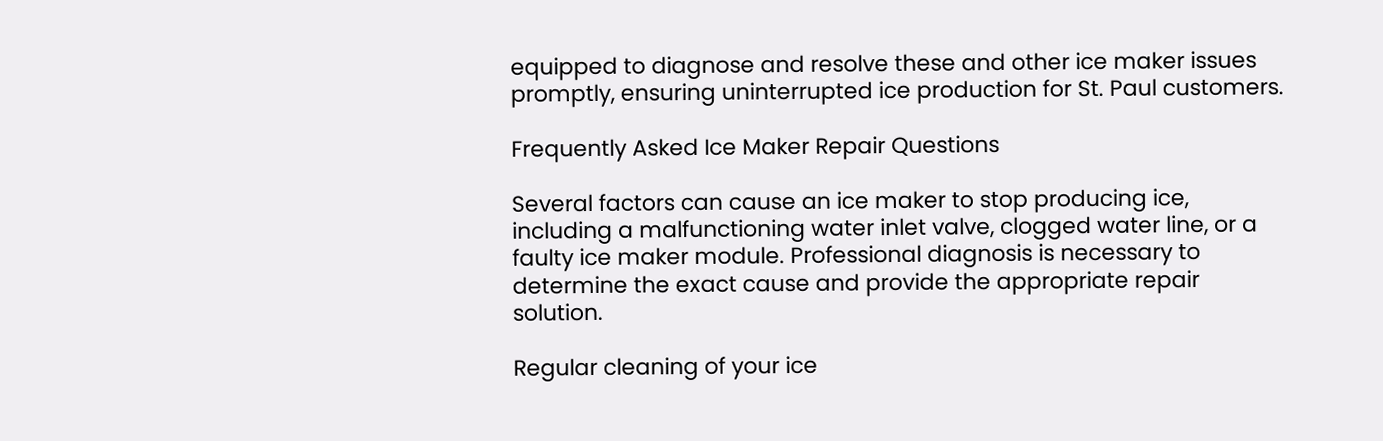equipped to diagnose and resolve these and other ice maker issues promptly, ensuring uninterrupted ice production for St. Paul customers.

Frequently Asked Ice Maker Repair Questions

Several factors can cause an ice maker to stop producing ice, including a malfunctioning water inlet valve, clogged water line, or a faulty ice maker module. Professional diagnosis is necessary to determine the exact cause and provide the appropriate repair solution.

Regular cleaning of your ice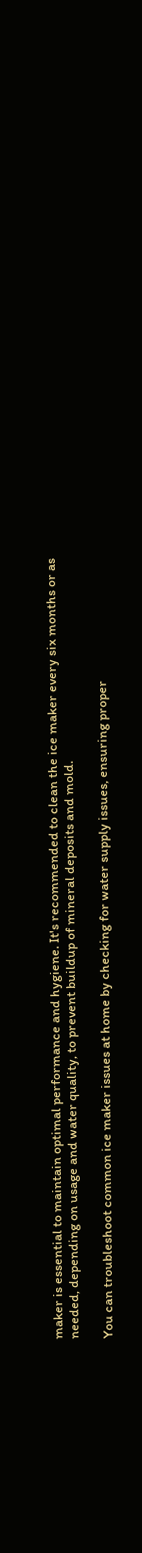maker is essential to maintain optimal performance and hygiene. It's recommended to clean the ice maker every six months or as needed, depending on usage and water quality, to prevent buildup of mineral deposits and mold.

You can troubleshoot common ice maker issues at home by checking for water supply issues, ensuring proper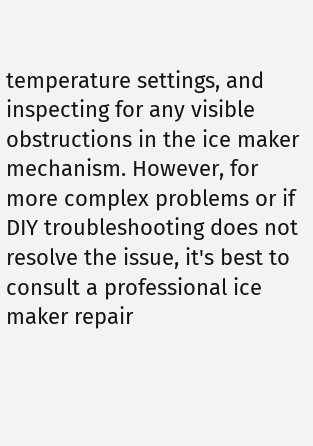temperature settings, and inspecting for any visible obstructions in the ice maker mechanism. However, for more complex problems or if DIY troubleshooting does not resolve the issue, it's best to consult a professional ice maker repair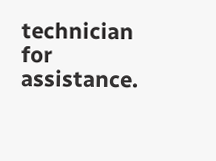technician for assistance.